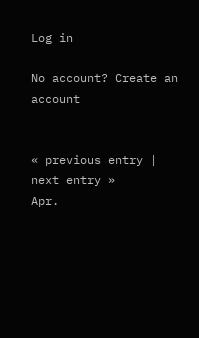Log in

No account? Create an account


« previous entry | next entry »
Apr.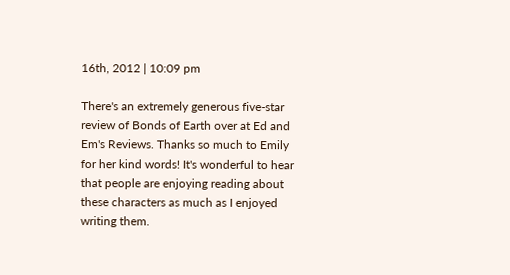16th, 2012 | 10:09 pm

There's an extremely generous five-star review of Bonds of Earth over at Ed and Em's Reviews. Thanks so much to Emily for her kind words! It's wonderful to hear that people are enjoying reading about these characters as much as I enjoyed writing them.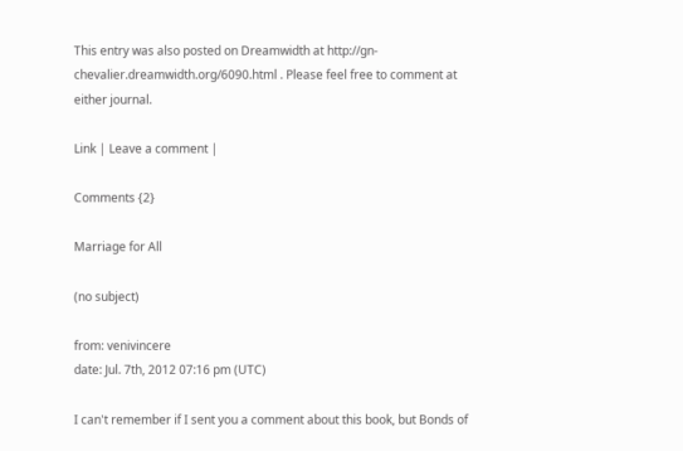This entry was also posted on Dreamwidth at http://gn-chevalier.dreamwidth.org/6090.html . Please feel free to comment at either journal.

Link | Leave a comment |

Comments {2}

Marriage for All

(no subject)

from: venivincere
date: Jul. 7th, 2012 07:16 pm (UTC)

I can't remember if I sent you a comment about this book, but Bonds of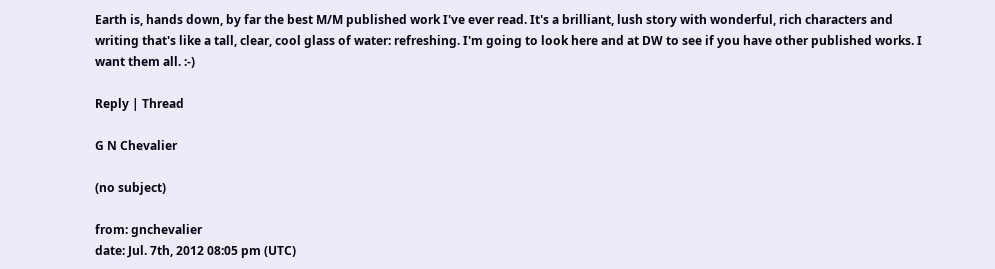Earth is, hands down, by far the best M/M published work I've ever read. It's a brilliant, lush story with wonderful, rich characters and writing that's like a tall, clear, cool glass of water: refreshing. I'm going to look here and at DW to see if you have other published works. I want them all. :-)

Reply | Thread

G N Chevalier

(no subject)

from: gnchevalier
date: Jul. 7th, 2012 08:05 pm (UTC)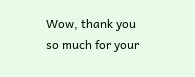Wow, thank you so much for your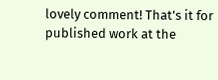lovely comment! That's it for published work at the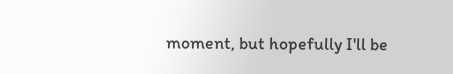moment, but hopefully I'll be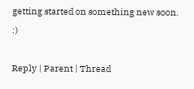getting started on something new soon. :)

Reply | Parent | Thread